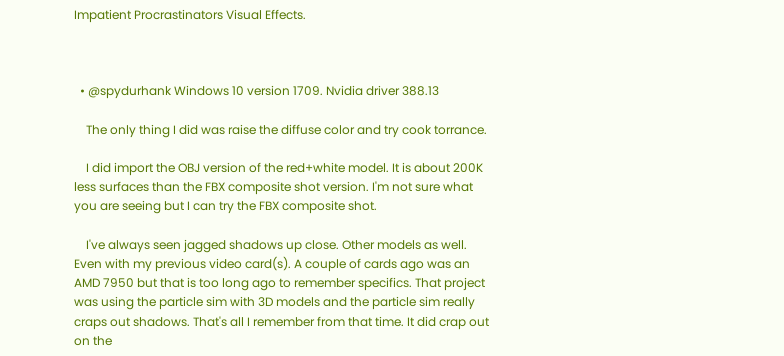Impatient Procrastinators Visual Effects.



  • @spydurhank Windows 10 version 1709. Nvidia driver 388.13

    The only thing I did was raise the diffuse color and try cook torrance.

    I did import the OBJ version of the red+white model. It is about 200K less surfaces than the FBX composite shot version. I'm not sure what you are seeing but I can try the FBX composite shot.

    I've always seen jagged shadows up close. Other models as well. Even with my previous video card(s). A couple of cards ago was an AMD 7950 but that is too long ago to remember specifics. That project was using the particle sim with 3D models and the particle sim really craps out shadows. That's all I remember from that time. It did crap out on the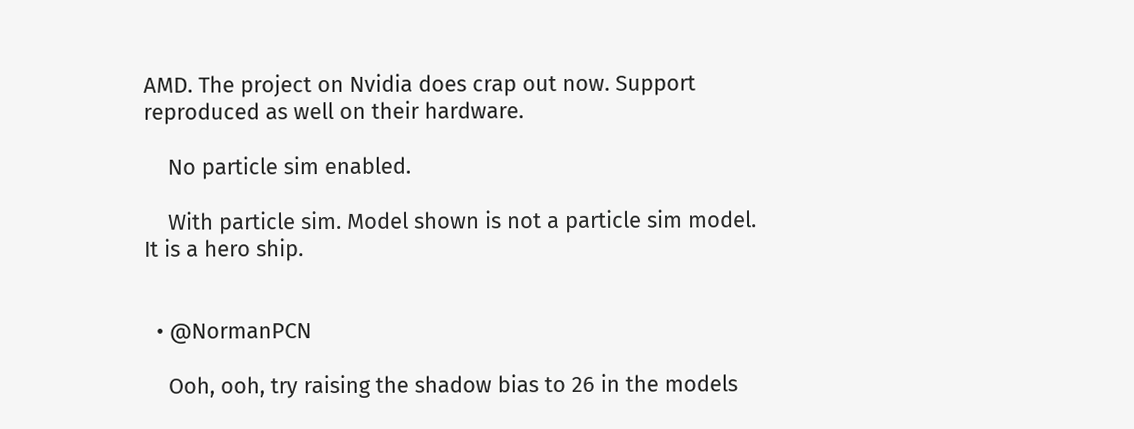AMD. The project on Nvidia does crap out now. Support reproduced as well on their hardware.

    No particle sim enabled.

    With particle sim. Model shown is not a particle sim model. It is a hero ship.


  • @NormanPCN

    Ooh, ooh, try raising the shadow bias to 26 in the models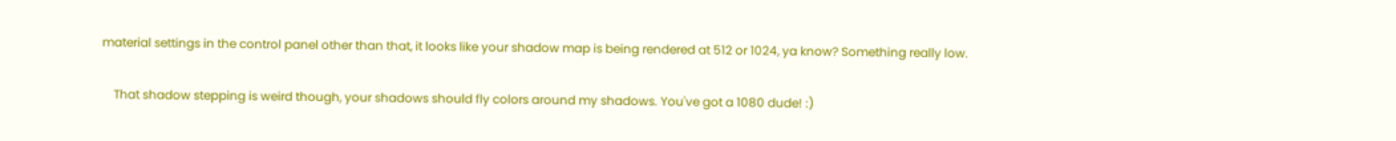material settings in the control panel other than that, it looks like your shadow map is being rendered at 512 or 1024, ya know? Something really low.

    That shadow stepping is weird though, your shadows should fly colors around my shadows. You've got a 1080 dude! :)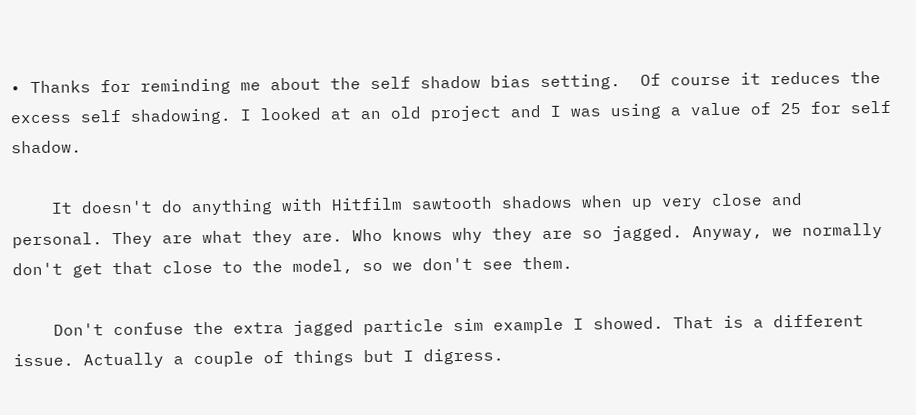• Thanks for reminding me about the self shadow bias setting.  Of course it reduces the excess self shadowing. I looked at an old project and I was using a value of 25 for self shadow.

    It doesn't do anything with Hitfilm sawtooth shadows when up very close and personal. They are what they are. Who knows why they are so jagged. Anyway, we normally don't get that close to the model, so we don't see them.

    Don't confuse the extra jagged particle sim example I showed. That is a different issue. Actually a couple of things but I digress.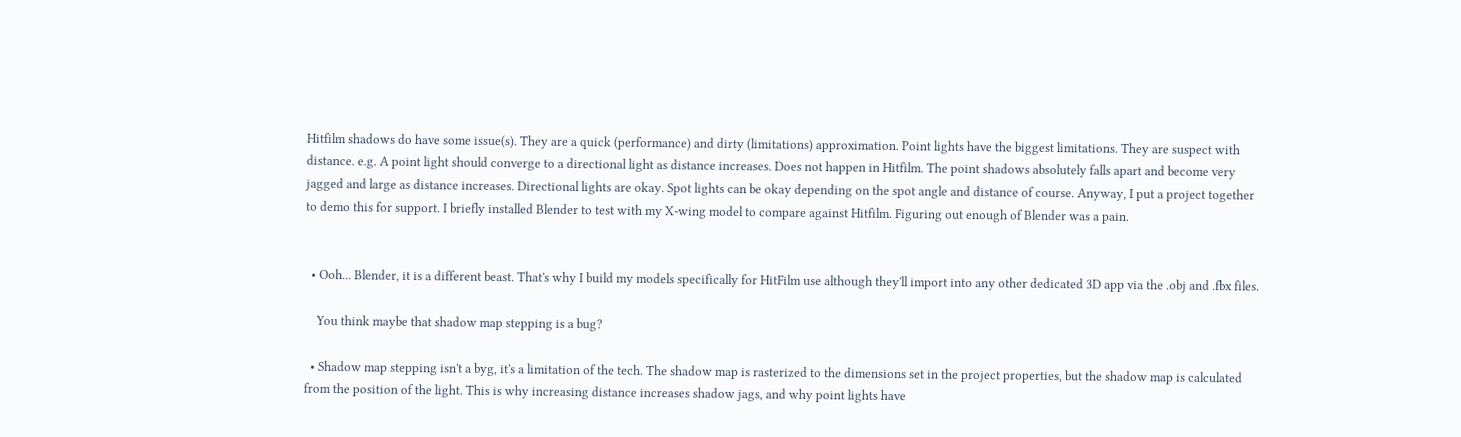Hitfilm shadows do have some issue(s). They are a quick (performance) and dirty (limitations) approximation. Point lights have the biggest limitations. They are suspect with distance. e.g. A point light should converge to a directional light as distance increases. Does not happen in Hitfilm. The point shadows absolutely falls apart and become very jagged and large as distance increases. Directional lights are okay. Spot lights can be okay depending on the spot angle and distance of course. Anyway, I put a project together to demo this for support. I briefly installed Blender to test with my X-wing model to compare against Hitfilm. Figuring out enough of Blender was a pain.


  • Ooh... Blender, it is a different beast. That's why I build my models specifically for HitFilm use although they'll import into any other dedicated 3D app via the .obj and .fbx files.

    You think maybe that shadow map stepping is a bug?

  • Shadow map stepping isn't a byg, it's a limitation of the tech. The shadow map is rasterized to the dimensions set in the project properties, but the shadow map is calculated from the position of the light. This is why increasing distance increases shadow jags, and why point lights have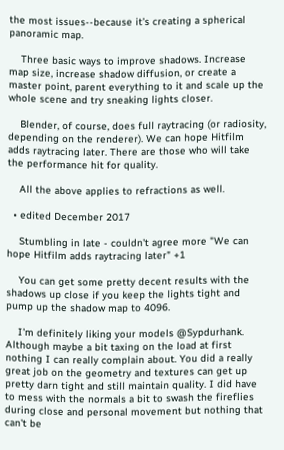the most issues--because it's creating a spherical panoramic map.

    Three basic ways to improve shadows. Increase map size, increase shadow diffusion, or create a master point, parent everything to it and scale up the whole scene and try sneaking lights closer.

    Blender, of course, does full raytracing (or radiosity, depending on the renderer). We can hope Hitfilm adds raytracing later. There are those who will take the performance hit for quality.

    All the above applies to refractions as well.

  • edited December 2017

    Stumbling in late - couldn't agree more "We can hope Hitfilm adds raytracing later" +1

    You can get some pretty decent results with the shadows up close if you keep the lights tight and pump up the shadow map to 4096.

    I'm definitely liking your models @Sypdurhank. Although maybe a bit taxing on the load at first nothing I can really complain about. You did a really great job on the geometry and textures can get up pretty darn tight and still maintain quality. I did have to mess with the normals a bit to swash the fireflies during close and personal movement but nothing that can't be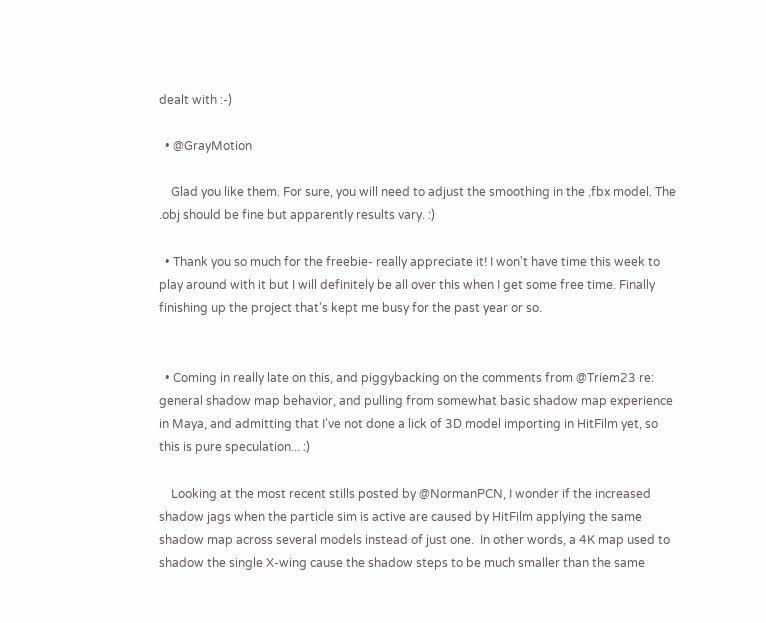dealt with :-)

  • @GrayMotion

    Glad you like them. For sure, you will need to adjust the smoothing in the .fbx model. The .obj should be fine but apparently results vary. :)

  • Thank you so much for the freebie- really appreciate it! I won't have time this week to play around with it but I will definitely be all over this when I get some free time. Finally finishing up the project that's kept me busy for the past year or so.


  • Coming in really late on this, and piggybacking on the comments from @Triem23 re: general shadow map behavior, and pulling from somewhat basic shadow map experience in Maya, and admitting that I've not done a lick of 3D model importing in HitFilm yet, so this is pure speculation... :)

    Looking at the most recent stills posted by @NormanPCN, I wonder if the increased shadow jags when the particle sim is active are caused by HitFilm applying the same shadow map across several models instead of just one.  In other words, a 4K map used to shadow the single X-wing cause the shadow steps to be much smaller than the same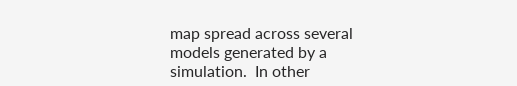map spread across several models generated by a simulation.  In other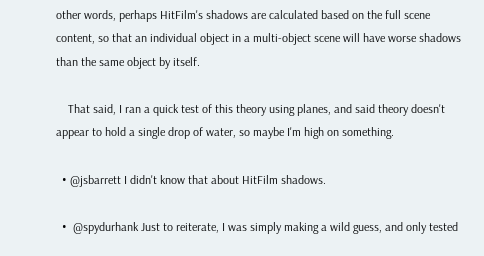other words, perhaps HitFilm's shadows are calculated based on the full scene content, so that an individual object in a multi-object scene will have worse shadows than the same object by itself.

    That said, I ran a quick test of this theory using planes, and said theory doesn't appear to hold a single drop of water, so maybe I'm high on something.

  • @jsbarrett I didn't know that about HitFilm shadows.

  •  @spydurhank Just to reiterate, I was simply making a wild guess, and only tested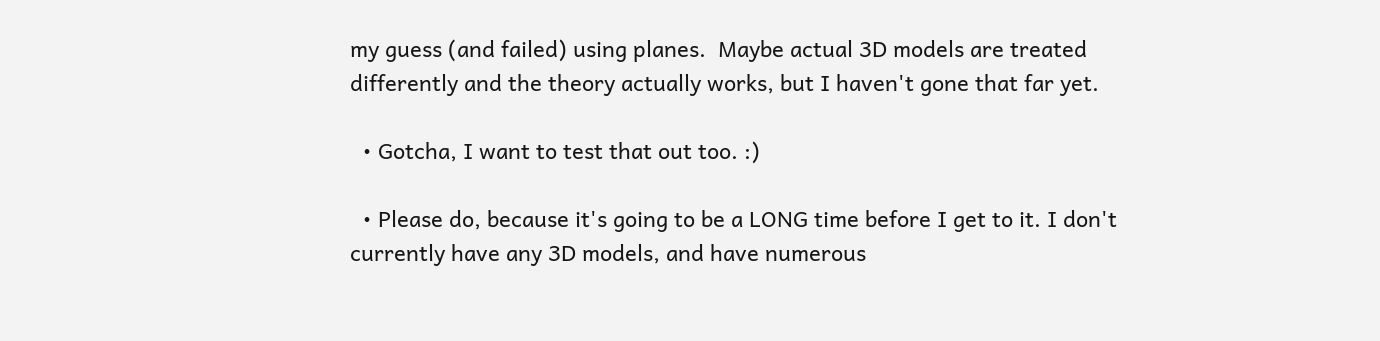my guess (and failed) using planes.  Maybe actual 3D models are treated differently and the theory actually works, but I haven't gone that far yet.

  • Gotcha, I want to test that out too. :)

  • Please do, because it's going to be a LONG time before I get to it. I don't currently have any 3D models, and have numerous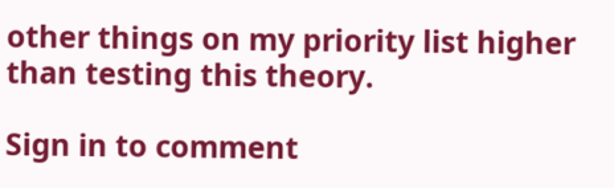other things on my priority list higher than testing this theory.

Sign in to comment